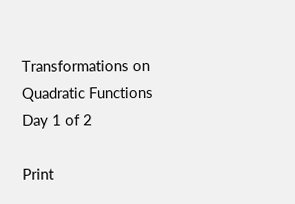Transformations on Quadratic Functions Day 1 of 2

Print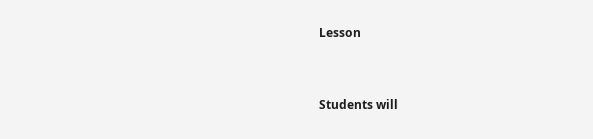Lesson


Students will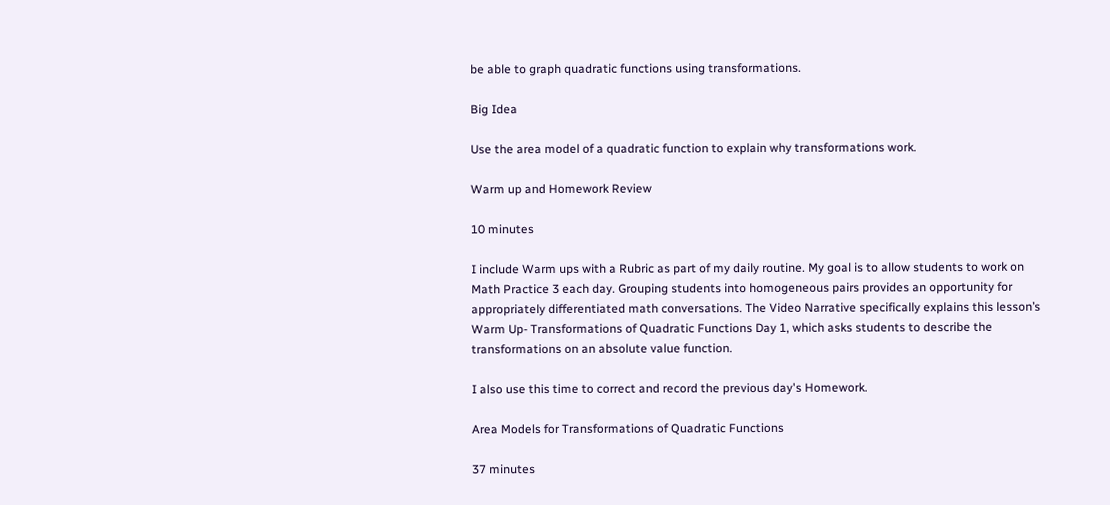be able to graph quadratic functions using transformations.

Big Idea

Use the area model of a quadratic function to explain why transformations work.

Warm up and Homework Review

10 minutes

I include Warm ups with a Rubric as part of my daily routine. My goal is to allow students to work on Math Practice 3 each day. Grouping students into homogeneous pairs provides an opportunity for appropriately differentiated math conversations. The Video Narrative specifically explains this lesson’s Warm Up- Transformations of Quadratic Functions Day 1, which asks students to describe the transformations on an absolute value function.

I also use this time to correct and record the previous day's Homework.

Area Models for Transformations of Quadratic Functions

37 minutes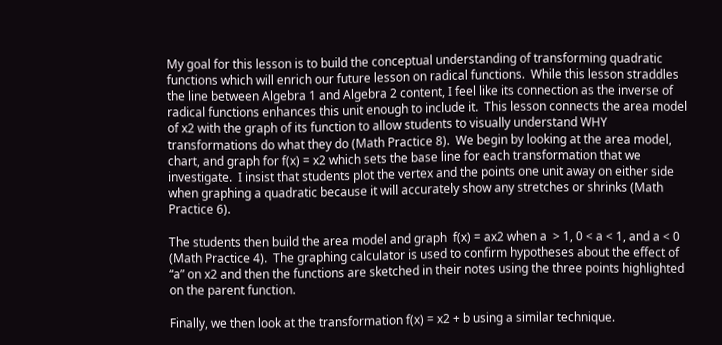My goal for this lesson is to build the conceptual understanding of transforming quadratic functions which will enrich our future lesson on radical functions.  While this lesson straddles the line between Algebra 1 and Algebra 2 content, I feel like its connection as the inverse of radical functions enhances this unit enough to include it.  This lesson connects the area model of x2 with the graph of its function to allow students to visually understand WHY transformations do what they do (Math Practice 8).  We begin by looking at the area model, chart, and graph for f(x) = x2 which sets the base line for each transformation that we investigate.  I insist that students plot the vertex and the points one unit away on either side when graphing a quadratic because it will accurately show any stretches or shrinks (Math Practice 6).

The students then build the area model and graph  f(x) = ax2 when a  > 1, 0 < a < 1, and a < 0 (Math Practice 4).  The graphing calculator is used to confirm hypotheses about the effect of “a” on x2 and then the functions are sketched in their notes using the three points highlighted on the parent function.

Finally, we then look at the transformation f(x) = x2 + b using a similar technique.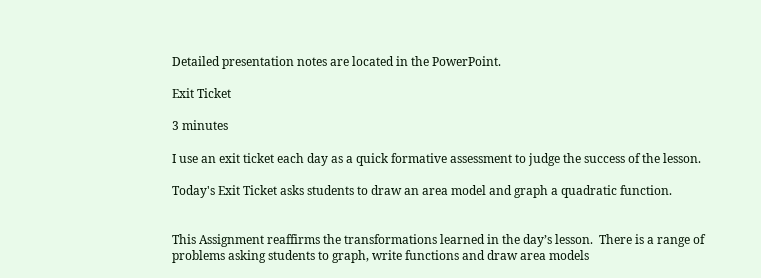Detailed presentation notes are located in the PowerPoint.

Exit Ticket

3 minutes

I use an exit ticket each day as a quick formative assessment to judge the success of the lesson.

Today's Exit Ticket asks students to draw an area model and graph a quadratic function.


This Assignment reaffirms the transformations learned in the day’s lesson.  There is a range of problems asking students to graph, write functions and draw area models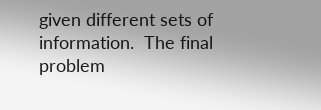given different sets of information.  The final problem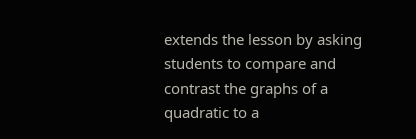extends the lesson by asking students to compare and contrast the graphs of a quadratic to a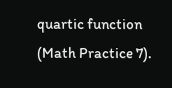quartic function (Math Practice 7).